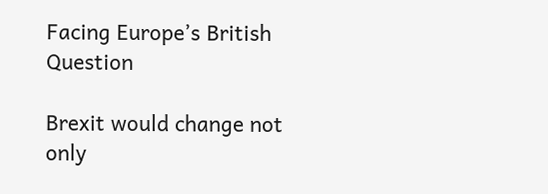Facing Europe’s British Question

Brexit would change not only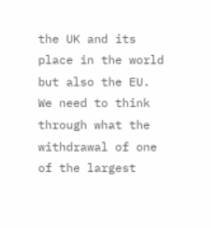the UK and its place in the world but also the EU. We need to think through what the withdrawal of one of the largest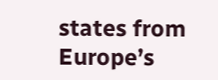states from Europe’s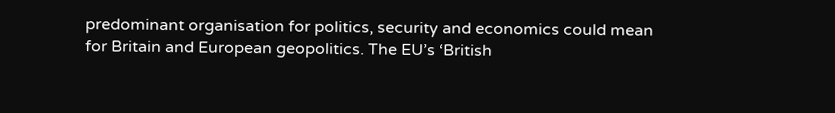predominant organisation for politics, security and economics could mean for Britain and European geopolitics. The EU’s ‘British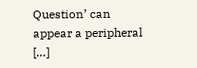Question’ can appear a peripheral […]